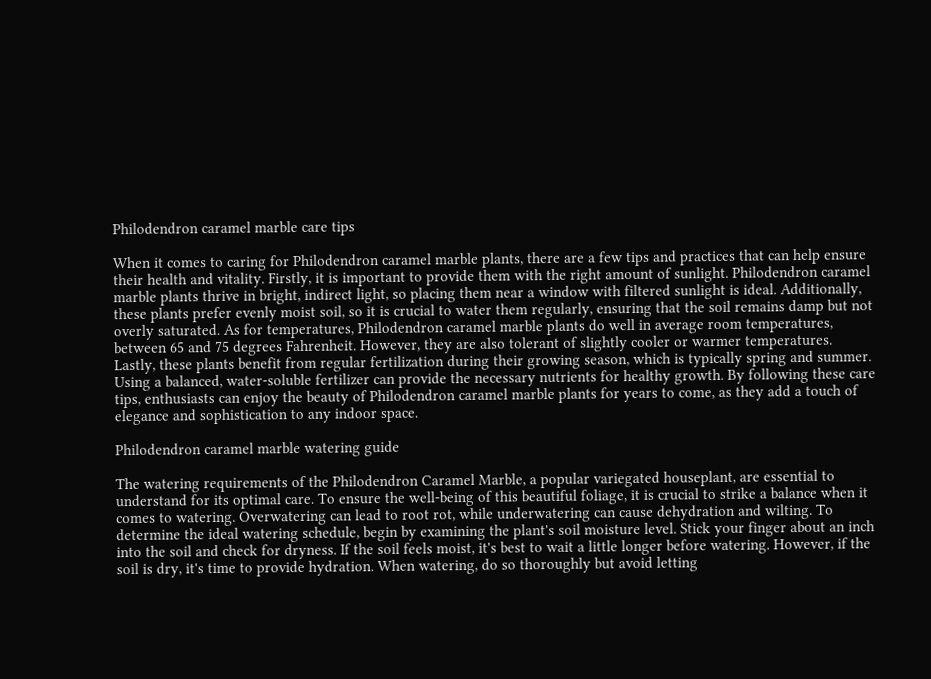Philodendron caramel marble care tips

When it comes to caring for Philodendron caramel marble plants, there are a few tips and practices that can help ensure their health and vitality. Firstly, it is important to provide them with the right amount of sunlight. Philodendron caramel marble plants thrive in bright, indirect light, so placing them near a window with filtered sunlight is ideal. Additionally, these plants prefer evenly moist soil, so it is crucial to water them regularly, ensuring that the soil remains damp but not overly saturated. As for temperatures, Philodendron caramel marble plants do well in average room temperatures, between 65 and 75 degrees Fahrenheit. However, they are also tolerant of slightly cooler or warmer temperatures. Lastly, these plants benefit from regular fertilization during their growing season, which is typically spring and summer. Using a balanced, water-soluble fertilizer can provide the necessary nutrients for healthy growth. By following these care tips, enthusiasts can enjoy the beauty of Philodendron caramel marble plants for years to come, as they add a touch of elegance and sophistication to any indoor space.

Philodendron caramel marble watering guide

The watering requirements of the Philodendron Caramel Marble, a popular variegated houseplant, are essential to understand for its optimal care. To ensure the well-being of this beautiful foliage, it is crucial to strike a balance when it comes to watering. Overwatering can lead to root rot, while underwatering can cause dehydration and wilting. To determine the ideal watering schedule, begin by examining the plant's soil moisture level. Stick your finger about an inch into the soil and check for dryness. If the soil feels moist, it's best to wait a little longer before watering. However, if the soil is dry, it's time to provide hydration. When watering, do so thoroughly but avoid letting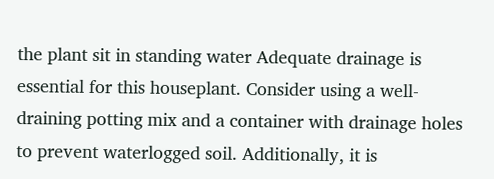the plant sit in standing water Adequate drainage is essential for this houseplant. Consider using a well-draining potting mix and a container with drainage holes to prevent waterlogged soil. Additionally, it is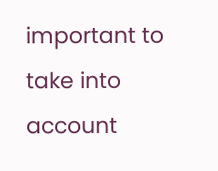important to take into account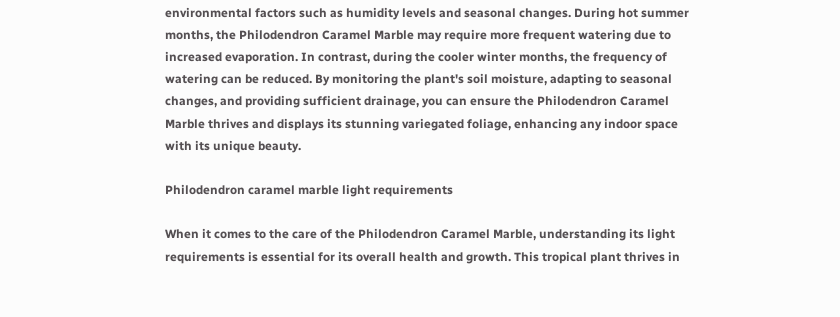environmental factors such as humidity levels and seasonal changes. During hot summer months, the Philodendron Caramel Marble may require more frequent watering due to increased evaporation. In contrast, during the cooler winter months, the frequency of watering can be reduced. By monitoring the plant's soil moisture, adapting to seasonal changes, and providing sufficient drainage, you can ensure the Philodendron Caramel Marble thrives and displays its stunning variegated foliage, enhancing any indoor space with its unique beauty.

Philodendron caramel marble light requirements

When it comes to the care of the Philodendron Caramel Marble, understanding its light requirements is essential for its overall health and growth. This tropical plant thrives in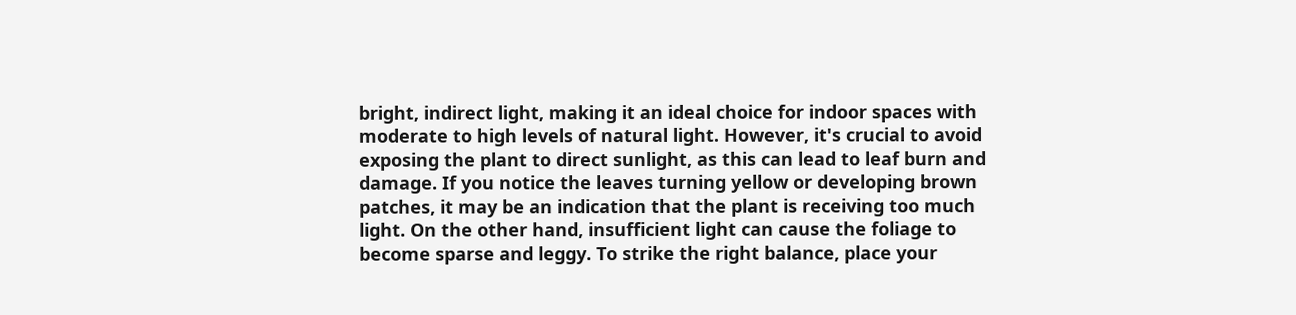bright, indirect light, making it an ideal choice for indoor spaces with moderate to high levels of natural light. However, it's crucial to avoid exposing the plant to direct sunlight, as this can lead to leaf burn and damage. If you notice the leaves turning yellow or developing brown patches, it may be an indication that the plant is receiving too much light. On the other hand, insufficient light can cause the foliage to become sparse and leggy. To strike the right balance, place your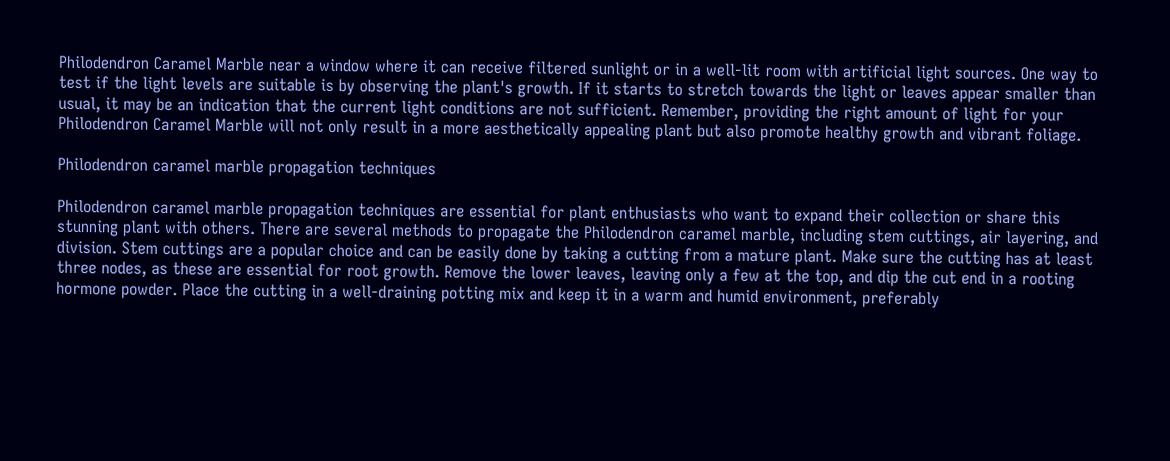Philodendron Caramel Marble near a window where it can receive filtered sunlight or in a well-lit room with artificial light sources. One way to test if the light levels are suitable is by observing the plant's growth. If it starts to stretch towards the light or leaves appear smaller than usual, it may be an indication that the current light conditions are not sufficient. Remember, providing the right amount of light for your Philodendron Caramel Marble will not only result in a more aesthetically appealing plant but also promote healthy growth and vibrant foliage.

Philodendron caramel marble propagation techniques

Philodendron caramel marble propagation techniques are essential for plant enthusiasts who want to expand their collection or share this stunning plant with others. There are several methods to propagate the Philodendron caramel marble, including stem cuttings, air layering, and division. Stem cuttings are a popular choice and can be easily done by taking a cutting from a mature plant. Make sure the cutting has at least three nodes, as these are essential for root growth. Remove the lower leaves, leaving only a few at the top, and dip the cut end in a rooting hormone powder. Place the cutting in a well-draining potting mix and keep it in a warm and humid environment, preferably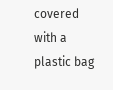covered with a plastic bag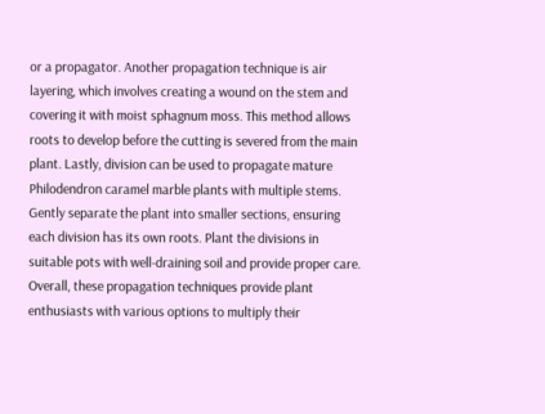or a propagator. Another propagation technique is air layering, which involves creating a wound on the stem and covering it with moist sphagnum moss. This method allows roots to develop before the cutting is severed from the main plant. Lastly, division can be used to propagate mature Philodendron caramel marble plants with multiple stems. Gently separate the plant into smaller sections, ensuring each division has its own roots. Plant the divisions in suitable pots with well-draining soil and provide proper care. Overall, these propagation techniques provide plant enthusiasts with various options to multiply their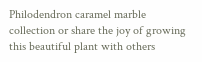Philodendron caramel marble collection or share the joy of growing this beautiful plant with others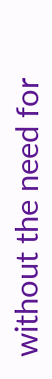without the need for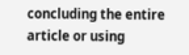concluding the entire article or using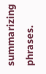summarizing phrases.